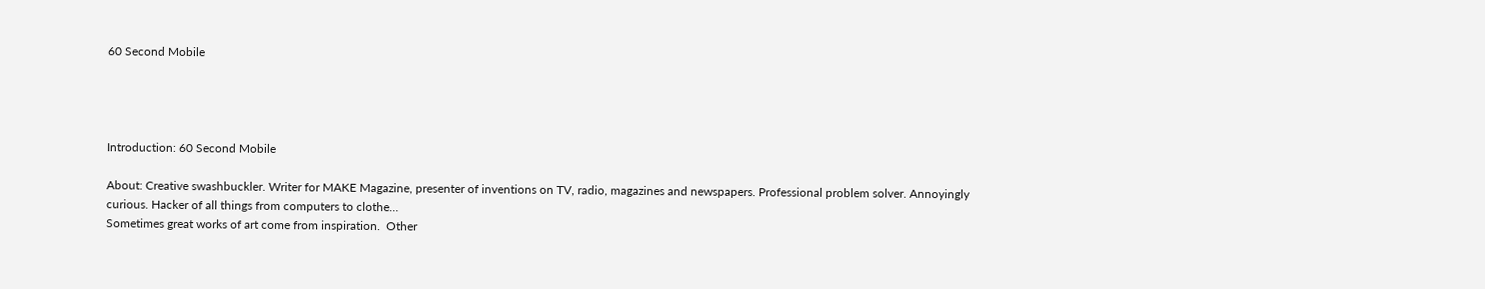60 Second Mobile




Introduction: 60 Second Mobile

About: Creative swashbuckler. Writer for MAKE Magazine, presenter of inventions on TV, radio, magazines and newspapers. Professional problem solver. Annoyingly curious. Hacker of all things from computers to clothe…
Sometimes great works of art come from inspiration.  Other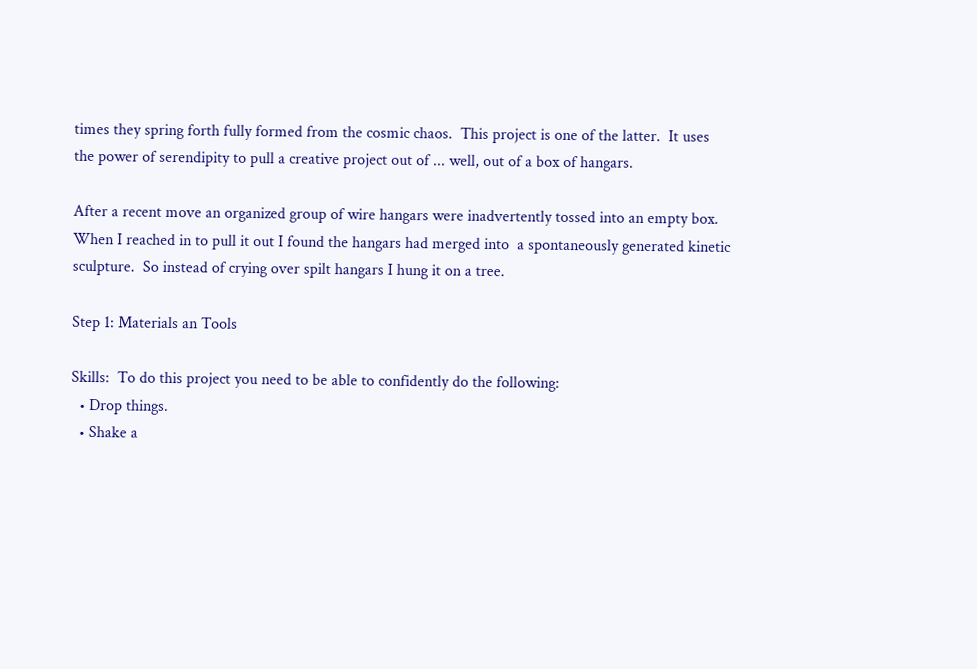times they spring forth fully formed from the cosmic chaos.  This project is one of the latter.  It uses the power of serendipity to pull a creative project out of ... well, out of a box of hangars.

After a recent move an organized group of wire hangars were inadvertently tossed into an empty box.  When I reached in to pull it out I found the hangars had merged into  a spontaneously generated kinetic sculpture.  So instead of crying over spilt hangars I hung it on a tree.

Step 1: Materials an Tools

Skills:  To do this project you need to be able to confidently do the following:
  • Drop things.
  • Shake a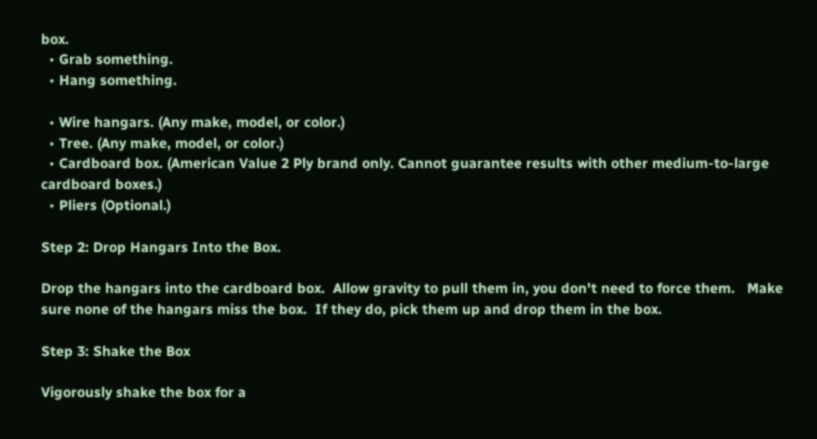box.
  • Grab something.
  • Hang something.

  • Wire hangars. (Any make, model, or color.)
  • Tree. (Any make, model, or color.)
  • Cardboard box. (American Value 2 Ply brand only. Cannot guarantee results with other medium-to-large cardboard boxes.)
  • Pliers (Optional.)

Step 2: Drop Hangars Into the Box.

Drop the hangars into the cardboard box.  Allow gravity to pull them in, you don't need to force them.   Make sure none of the hangars miss the box.  If they do, pick them up and drop them in the box.

Step 3: Shake the Box

Vigorously shake the box for a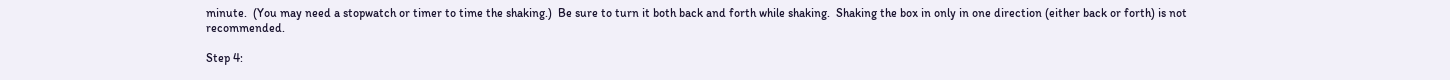minute.  (You may need a stopwatch or timer to time the shaking.)  Be sure to turn it both back and forth while shaking.  Shaking the box in only in one direction (either back or forth) is not recommended.

Step 4: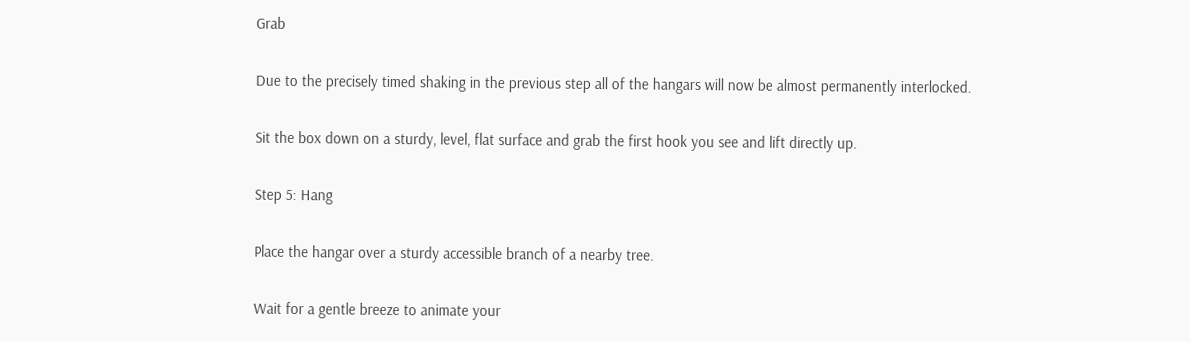Grab

Due to the precisely timed shaking in the previous step all of the hangars will now be almost permanently interlocked.

Sit the box down on a sturdy, level, flat surface and grab the first hook you see and lift directly up.

Step 5: Hang

Place the hangar over a sturdy accessible branch of a nearby tree.

Wait for a gentle breeze to animate your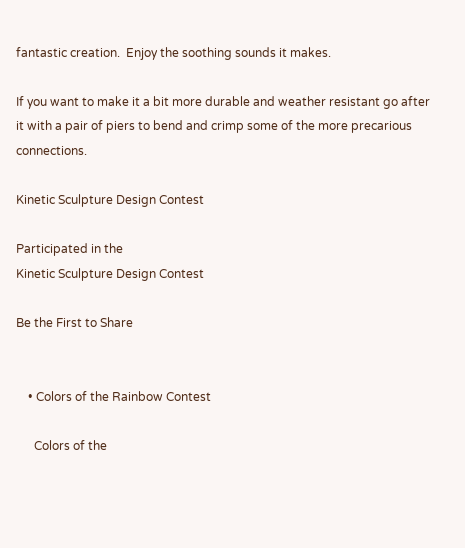fantastic creation.  Enjoy the soothing sounds it makes.

If you want to make it a bit more durable and weather resistant go after it with a pair of piers to bend and crimp some of the more precarious connections.

Kinetic Sculpture Design Contest

Participated in the
Kinetic Sculpture Design Contest

Be the First to Share


    • Colors of the Rainbow Contest

      Colors of the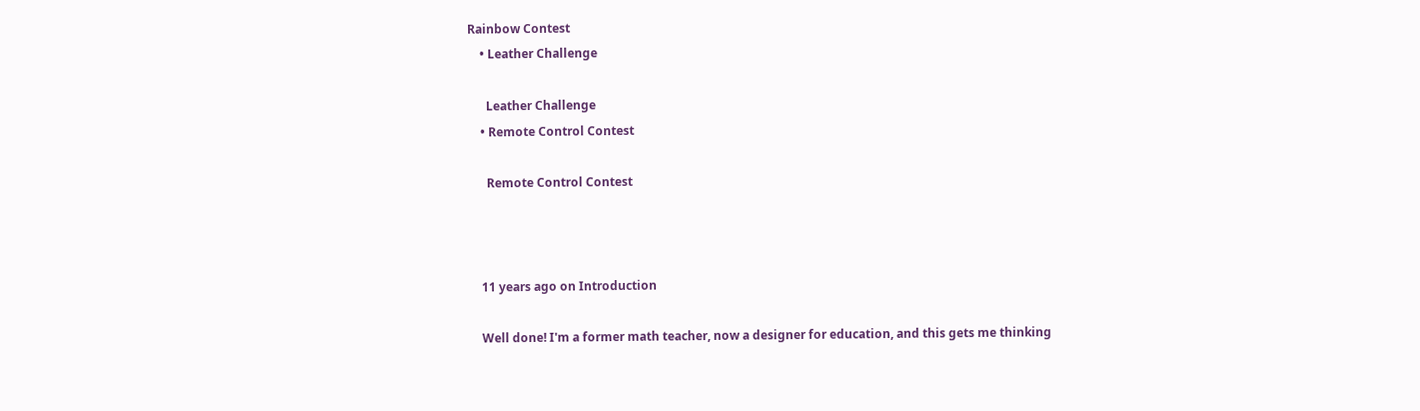Rainbow Contest
    • Leather Challenge

      Leather Challenge
    • Remote Control Contest

      Remote Control Contest



    11 years ago on Introduction

    Well done! I'm a former math teacher, now a designer for education, and this gets me thinking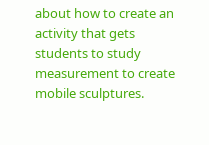about how to create an activity that gets students to study measurement to create mobile sculptures.